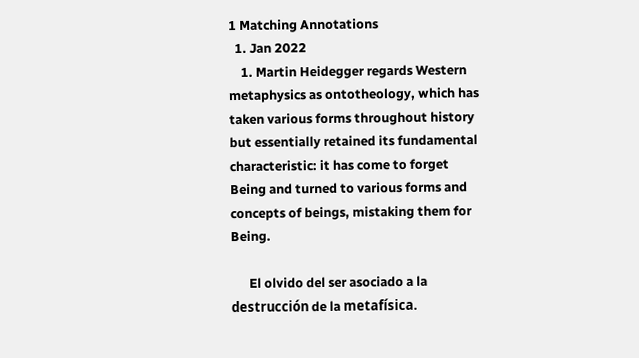1 Matching Annotations
  1. Jan 2022
    1. Martin Heidegger regards Western metaphysics as ontotheology, which has taken various forms throughout history but essentially retained its fundamental characteristic: it has come to forget Being and turned to various forms and concepts of beings, mistaking them for Being.

      El olvido del ser asociado a la destrucción de la metafísica.